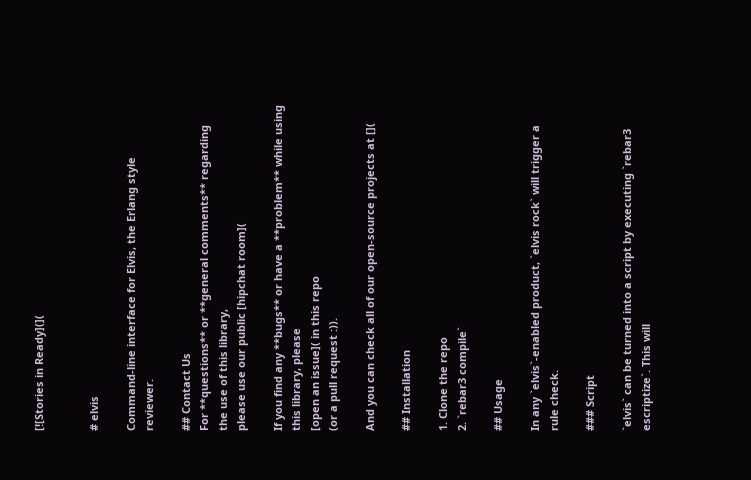[![Stories in Ready](](


# elvis

Command-line interface for Elvis, the Erlang style reviewer.

## Contact Us
For **questions** or **general comments** regarding the use of this library,
please use our public [hipchat room](

If you find any **bugs** or have a **problem** while using this library, please
[open an issue]( in this repo
(or a pull request :)).

And you can check all of our open-source projects at [](

## Installation

1. Clone the repo
2. `rebar3 compile`

## Usage

In any `elvis`-enabled product, `elvis rock` will trigger a rule check.

### Script

`elvis` can be turned into a script by executing `rebar3 escriptize`. This will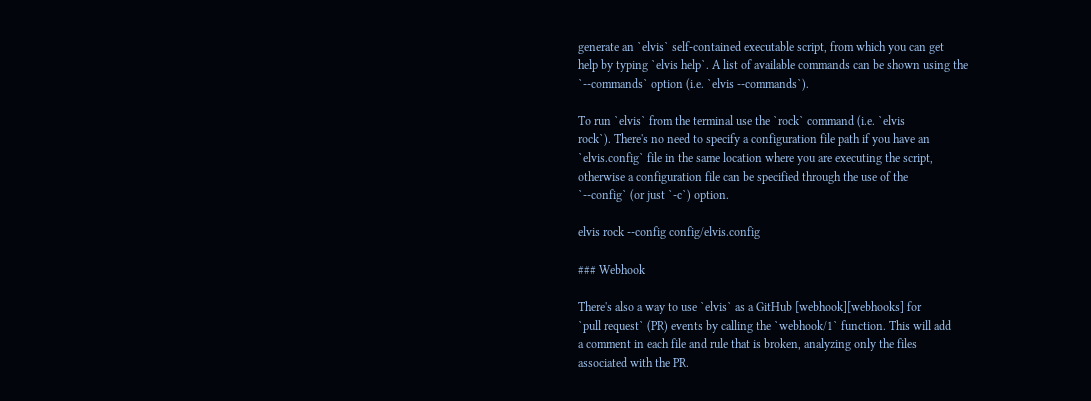generate an `elvis` self-contained executable script, from which you can get
help by typing `elvis help`. A list of available commands can be shown using the
`--commands` option (i.e. `elvis --commands`).

To run `elvis` from the terminal use the `rock` command (i.e. `elvis
rock`). There's no need to specify a configuration file path if you have an
`elvis.config` file in the same location where you are executing the script,
otherwise a configuration file can be specified through the use of the
`--config` (or just `-c`) option.

elvis rock --config config/elvis.config

### Webhook

There's also a way to use `elvis` as a GitHub [webhook][webhooks] for
`pull request` (PR) events by calling the `webhook/1` function. This will add
a comment in each file and rule that is broken, analyzing only the files
associated with the PR.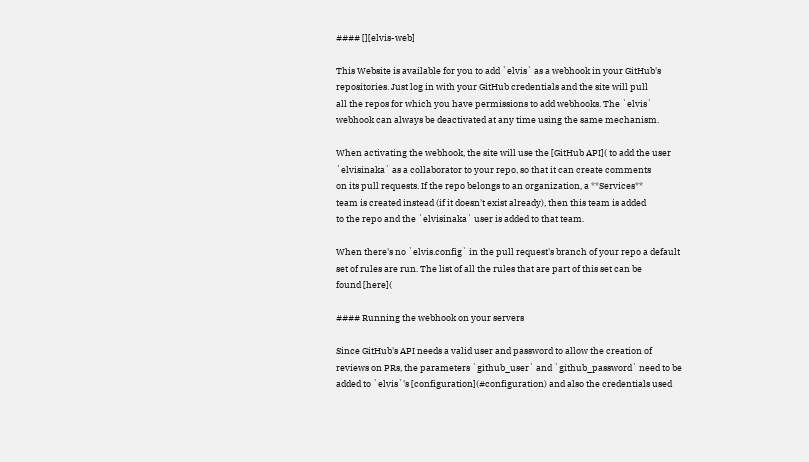#### [][elvis-web]

This Website is available for you to add `elvis` as a webhook in your GitHub's
repositories. Just log in with your GitHub credentials and the site will pull
all the repos for which you have permissions to add webhooks. The `elvis`
webhook can always be deactivated at any time using the same mechanism.

When activating the webhook, the site will use the [GitHub API]( to add the user
`elvisinaka` as a collaborator to your repo, so that it can create comments
on its pull requests. If the repo belongs to an organization, a **Services**
team is created instead (if it doesn't exist already), then this team is added
to the repo and the `elvisinaka` user is added to that team.

When there's no `elvis.config` in the pull request's branch of your repo a default
set of rules are run. The list of all the rules that are part of this set can be
found [here](

#### Running the webhook on your servers

Since GitHub's API needs a valid user and password to allow the creation of
reviews on PRs, the parameters `github_user` and `github_password` need to be
added to `elvis`'s [configuration](#configuration) and also the credentials used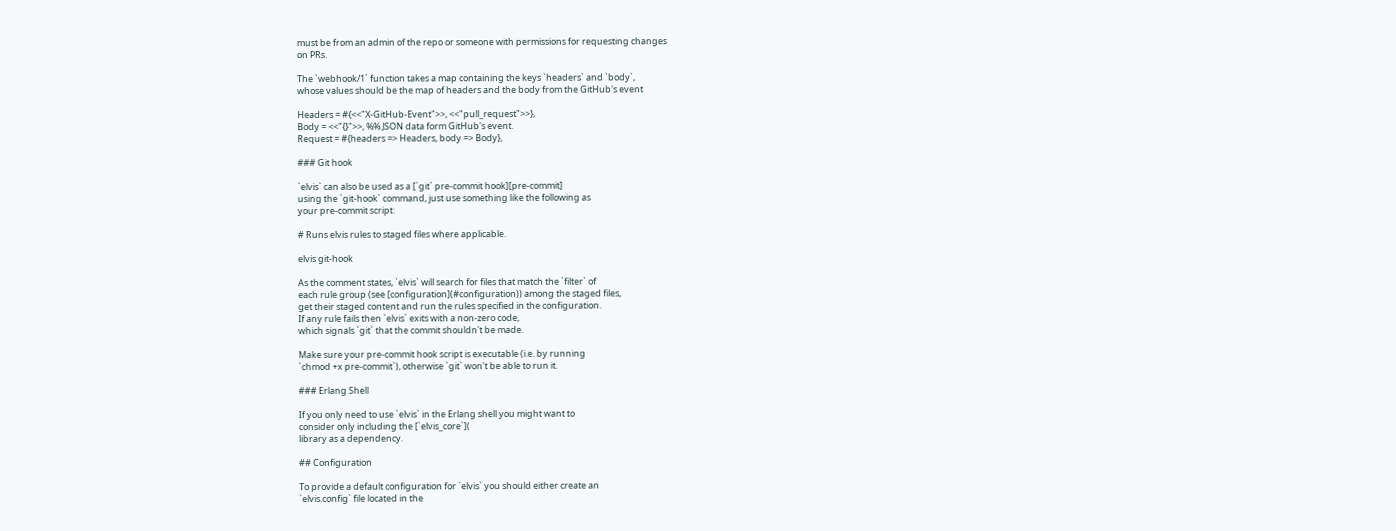must be from an admin of the repo or someone with permissions for requesting changes
on PRs.

The `webhook/1` function takes a map containing the keys `headers` and `body`,
whose values should be the map of headers and the body from the GitHub's event

Headers = #{<<"X-GitHub-Event">>, <<"pull_request">>},
Body = <<"{}">>, %% JSON data form GitHub's event.
Request = #{headers => Headers, body => Body},

### Git hook

`elvis` can also be used as a [`git` pre-commit hook][pre-commit]
using the `git-hook` command, just use something like the following as
your pre-commit script:

# Runs elvis rules to staged files where applicable.

elvis git-hook

As the comment states, `elvis` will search for files that match the `filter` of
each rule group (see [configuration](#configuration)) among the staged files,
get their staged content and run the rules specified in the configuration.
If any rule fails then `elvis` exits with a non-zero code,
which signals `git` that the commit shouldn't be made.

Make sure your pre-commit hook script is executable (i.e. by running
`chmod +x pre-commit`), otherwise `git` won't be able to run it.

### Erlang Shell

If you only need to use `elvis` in the Erlang shell you might want to
consider only including the [`elvis_core`](
library as a dependency.

## Configuration

To provide a default configuration for `elvis` you should either create an
`elvis.config` file located in the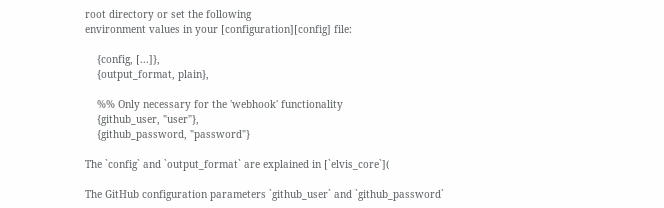root directory or set the following
environment values in your [configuration][config] file:

    {config, [...]},
    {output_format, plain},

    %% Only necessary for the 'webhook' functionality
    {github_user, "user"},
    {github_password, "password"}

The `config` and `output_format` are explained in [`elvis_core`](

The GitHub configuration parameters `github_user` and `github_password`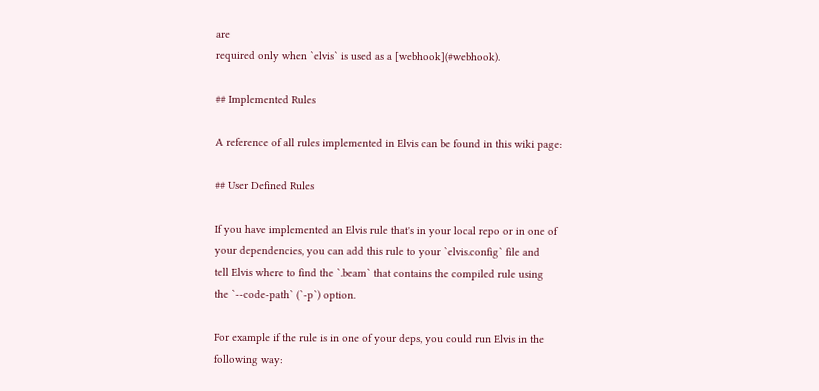are
required only when `elvis` is used as a [webhook](#webhook).

## Implemented Rules

A reference of all rules implemented in Elvis can be found in this wiki page:

## User Defined Rules

If you have implemented an Elvis rule that's in your local repo or in one of
your dependencies, you can add this rule to your `elvis.config` file and
tell Elvis where to find the `.beam` that contains the compiled rule using
the `--code-path` (`-p`) option.

For example if the rule is in one of your deps, you could run Elvis in the
following way: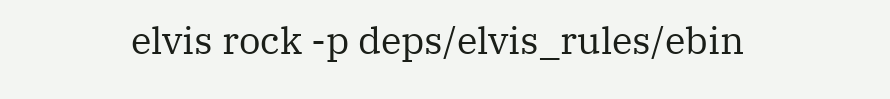elvis rock -p deps/elvis_rules/ebin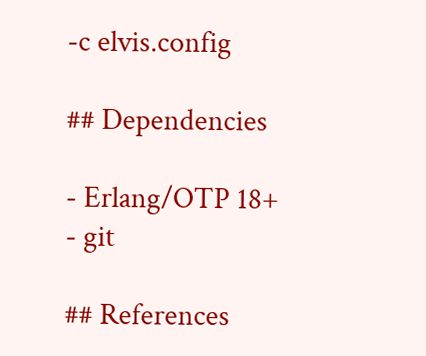-c elvis.config

## Dependencies

- Erlang/OTP 18+
- git

## References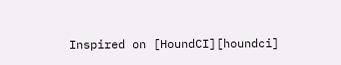Inspired on [HoundCI][houndci]